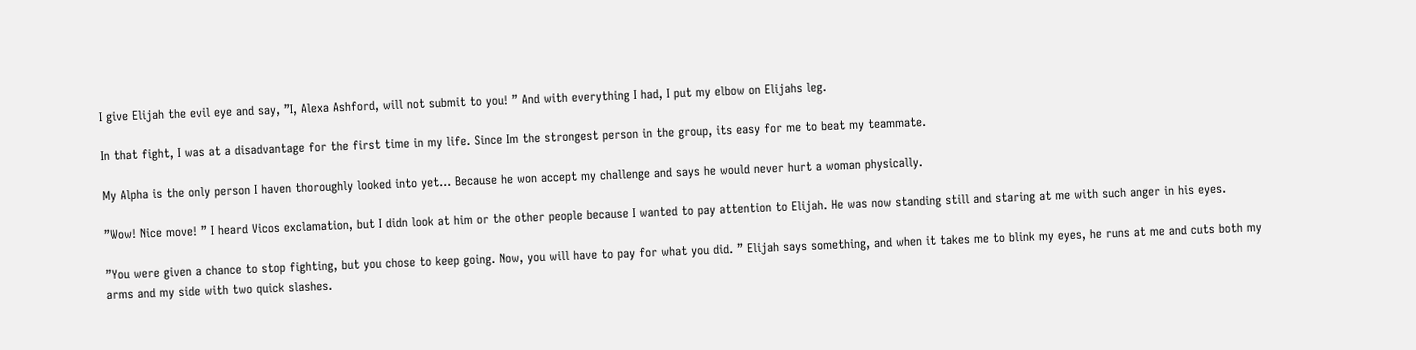I give Elijah the evil eye and say, ”I, Alexa Ashford, will not submit to you! ” And with everything I had, I put my elbow on Elijahs leg.

In that fight, I was at a disadvantage for the first time in my life. Since Im the strongest person in the group, its easy for me to beat my teammate.

My Alpha is the only person I haven thoroughly looked into yet… Because he won accept my challenge and says he would never hurt a woman physically.

”Wow! Nice move! ” I heard Vicos exclamation, but I didn look at him or the other people because I wanted to pay attention to Elijah. He was now standing still and staring at me with such anger in his eyes.

”You were given a chance to stop fighting, but you chose to keep going. Now, you will have to pay for what you did. ” Elijah says something, and when it takes me to blink my eyes, he runs at me and cuts both my arms and my side with two quick slashes.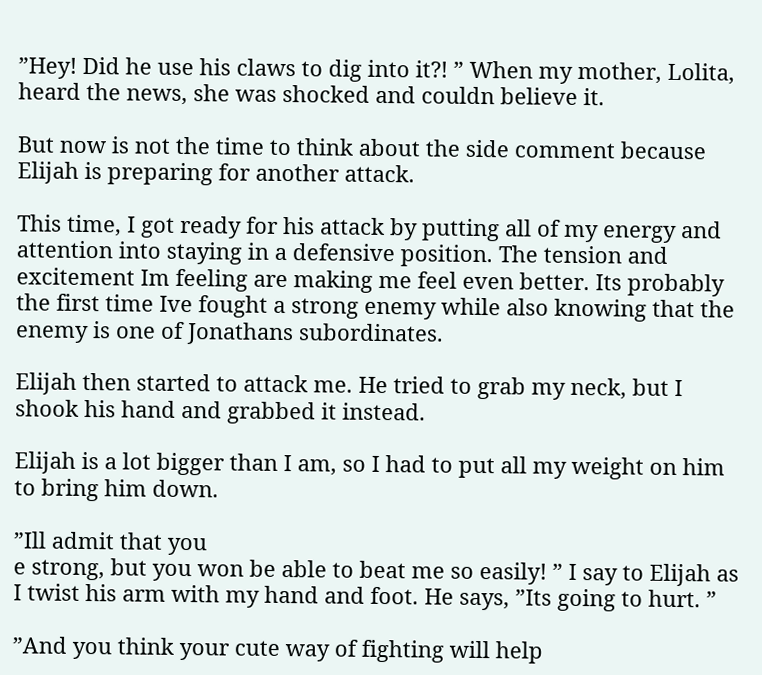”Hey! Did he use his claws to dig into it?! ” When my mother, Lolita, heard the news, she was shocked and couldn believe it.

But now is not the time to think about the side comment because Elijah is preparing for another attack.

This time, I got ready for his attack by putting all of my energy and attention into staying in a defensive position. The tension and excitement Im feeling are making me feel even better. Its probably the first time Ive fought a strong enemy while also knowing that the enemy is one of Jonathans subordinates.

Elijah then started to attack me. He tried to grab my neck, but I shook his hand and grabbed it instead.

Elijah is a lot bigger than I am, so I had to put all my weight on him to bring him down.

”Ill admit that you
e strong, but you won be able to beat me so easily! ” I say to Elijah as I twist his arm with my hand and foot. He says, ”Its going to hurt. ”

”And you think your cute way of fighting will help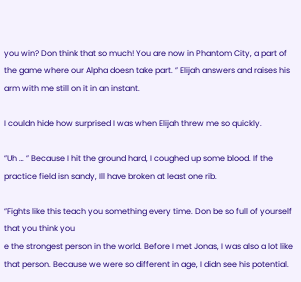you win? Don think that so much! You are now in Phantom City, a part of the game where our Alpha doesn take part. ” Elijah answers and raises his arm with me still on it in an instant.

I couldn hide how surprised I was when Elijah threw me so quickly.

”Uh … ” Because I hit the ground hard, I coughed up some blood. If the practice field isn sandy, Ill have broken at least one rib.

”Fights like this teach you something every time. Don be so full of yourself that you think you
e the strongest person in the world. Before I met Jonas, I was also a lot like that person. Because we were so different in age, I didn see his potential.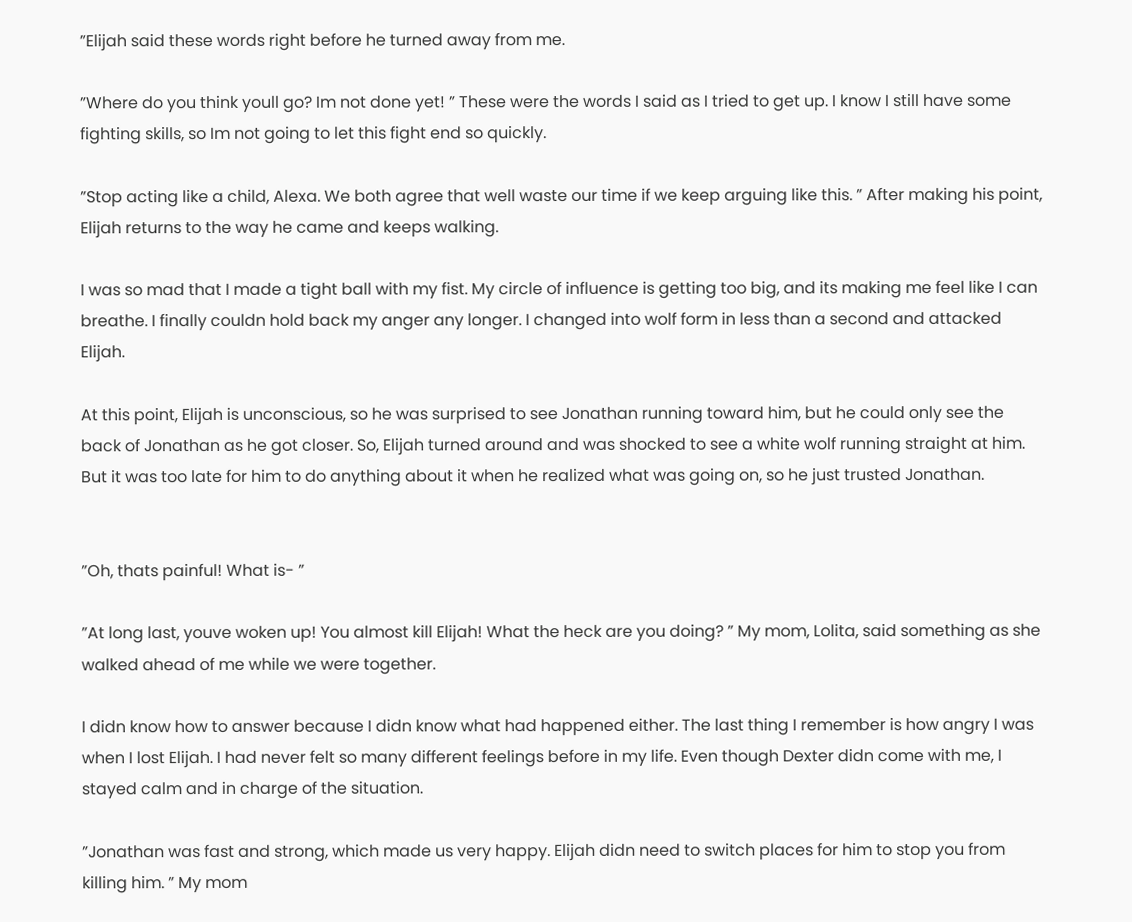”Elijah said these words right before he turned away from me.

”Where do you think youll go? Im not done yet! ” These were the words I said as I tried to get up. I know I still have some fighting skills, so Im not going to let this fight end so quickly.

”Stop acting like a child, Alexa. We both agree that well waste our time if we keep arguing like this. ” After making his point, Elijah returns to the way he came and keeps walking.

I was so mad that I made a tight ball with my fist. My circle of influence is getting too big, and its making me feel like I can breathe. I finally couldn hold back my anger any longer. I changed into wolf form in less than a second and attacked Elijah.

At this point, Elijah is unconscious, so he was surprised to see Jonathan running toward him, but he could only see the back of Jonathan as he got closer. So, Elijah turned around and was shocked to see a white wolf running straight at him. But it was too late for him to do anything about it when he realized what was going on, so he just trusted Jonathan.


”Oh, thats painful! What is- ”

”At long last, youve woken up! You almost kill Elijah! What the heck are you doing? ” My mom, Lolita, said something as she walked ahead of me while we were together.

I didn know how to answer because I didn know what had happened either. The last thing I remember is how angry I was when I lost Elijah. I had never felt so many different feelings before in my life. Even though Dexter didn come with me, I stayed calm and in charge of the situation.

”Jonathan was fast and strong, which made us very happy. Elijah didn need to switch places for him to stop you from killing him. ” My mom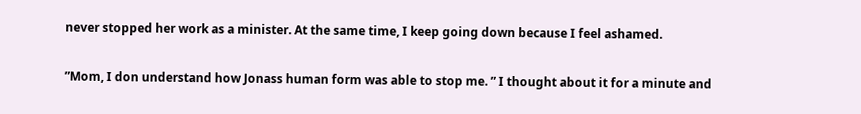never stopped her work as a minister. At the same time, I keep going down because I feel ashamed.

”Mom, I don understand how Jonass human form was able to stop me. ” I thought about it for a minute and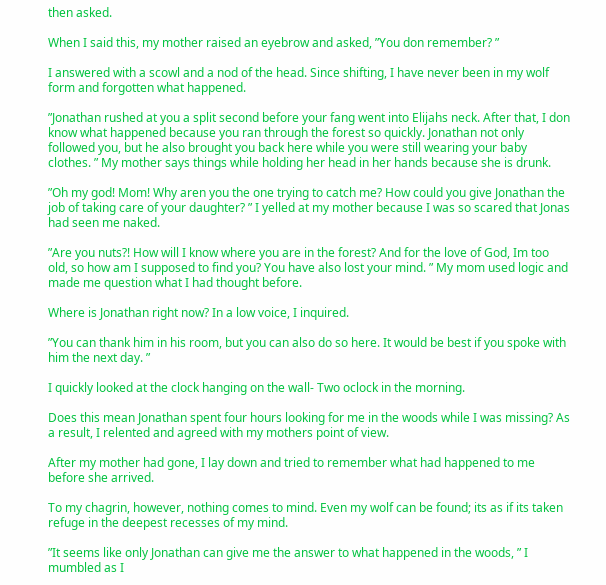then asked.

When I said this, my mother raised an eyebrow and asked, ”You don remember? ”

I answered with a scowl and a nod of the head. Since shifting, I have never been in my wolf form and forgotten what happened.

”Jonathan rushed at you a split second before your fang went into Elijahs neck. After that, I don know what happened because you ran through the forest so quickly. Jonathan not only followed you, but he also brought you back here while you were still wearing your baby clothes. ” My mother says things while holding her head in her hands because she is drunk.

”Oh my god! Mom! Why aren you the one trying to catch me? How could you give Jonathan the job of taking care of your daughter? ” I yelled at my mother because I was so scared that Jonas had seen me naked.

”Are you nuts?! How will I know where you are in the forest? And for the love of God, Im too old, so how am I supposed to find you? You have also lost your mind. ” My mom used logic and made me question what I had thought before.

Where is Jonathan right now? In a low voice, I inquired.

”You can thank him in his room, but you can also do so here. It would be best if you spoke with him the next day. ”

I quickly looked at the clock hanging on the wall- Two oclock in the morning.

Does this mean Jonathan spent four hours looking for me in the woods while I was missing? As a result, I relented and agreed with my mothers point of view.

After my mother had gone, I lay down and tried to remember what had happened to me before she arrived.

To my chagrin, however, nothing comes to mind. Even my wolf can be found; its as if its taken refuge in the deepest recesses of my mind.

”It seems like only Jonathan can give me the answer to what happened in the woods, ” I mumbled as I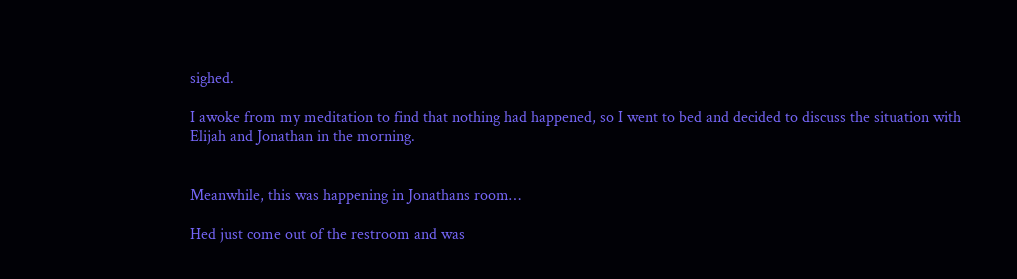sighed.

I awoke from my meditation to find that nothing had happened, so I went to bed and decided to discuss the situation with Elijah and Jonathan in the morning.


Meanwhile, this was happening in Jonathans room…

Hed just come out of the restroom and was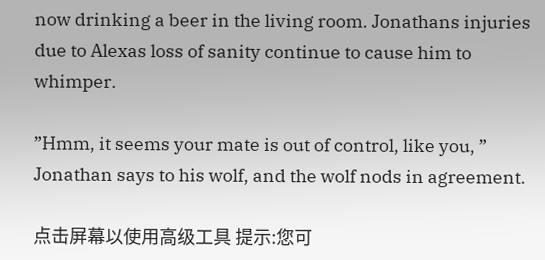now drinking a beer in the living room. Jonathans injuries due to Alexas loss of sanity continue to cause him to whimper.

”Hmm, it seems your mate is out of control, like you, ” Jonathan says to his wolf, and the wolf nods in agreement.

点击屏幕以使用高级工具 提示:您可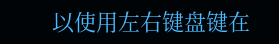以使用左右键盘键在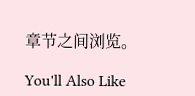章节之间浏览。

You'll Also Like